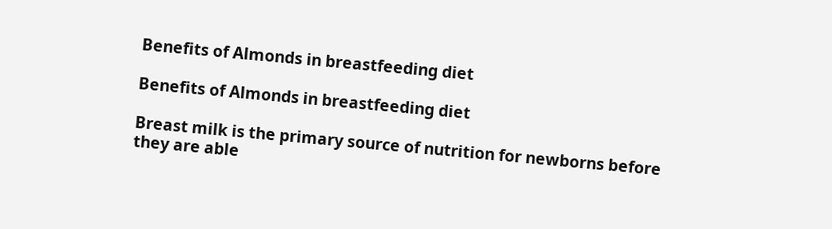Benefits of Almonds in breastfeeding diet

Benefits of Almonds in breastfeeding diet

Breast milk is the primary source of nutrition for newborns before they are able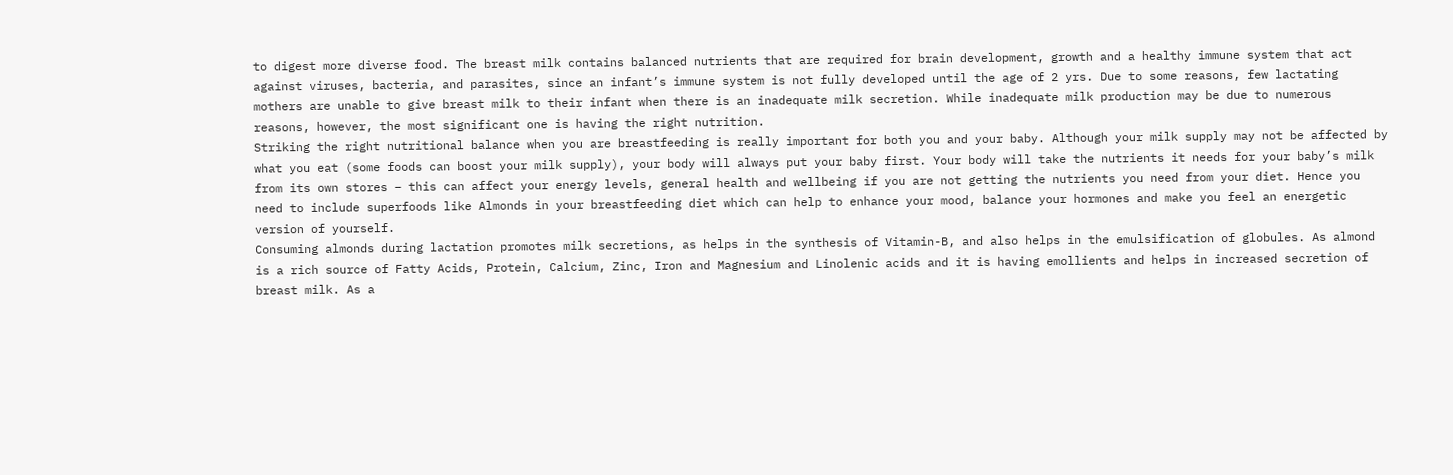to digest more diverse food. The breast milk contains balanced nutrients that are required for brain development, growth and a healthy immune system that act against viruses, bacteria, and parasites, since an infant’s immune system is not fully developed until the age of 2 yrs. Due to some reasons, few lactating mothers are unable to give breast milk to their infant when there is an inadequate milk secretion. While inadequate milk production may be due to numerous reasons, however, the most significant one is having the right nutrition.
Striking the right nutritional balance when you are breastfeeding is really important for both you and your baby. Although your milk supply may not be affected by what you eat (some foods can boost your milk supply), your body will always put your baby first. Your body will take the nutrients it needs for your baby’s milk from its own stores – this can affect your energy levels, general health and wellbeing if you are not getting the nutrients you need from your diet. Hence you need to include superfoods like Almonds in your breastfeeding diet which can help to enhance your mood, balance your hormones and make you feel an energetic version of yourself.
Consuming almonds during lactation promotes milk secretions, as helps in the synthesis of Vitamin-B, and also helps in the emulsification of globules. As almond is a rich source of Fatty Acids, Protein, Calcium, Zinc, Iron and Magnesium and Linolenic acids and it is having emollients and helps in increased secretion of breast milk. As a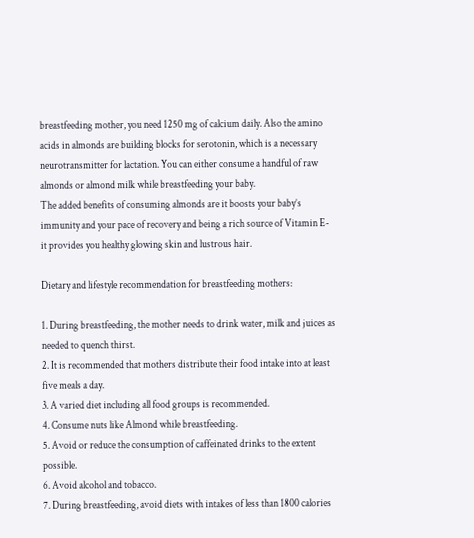breastfeeding mother, you need 1250 mg of calcium daily. Also the amino acids in almonds are building blocks for serotonin, which is a necessary neurotransmitter for lactation. You can either consume a handful of raw almonds or almond milk while breastfeeding your baby.
The added benefits of consuming almonds are it boosts your baby’s immunity and your pace of recovery and being a rich source of Vitamin E- it provides you healthy glowing skin and lustrous hair.

Dietary and lifestyle recommendation for breastfeeding mothers:

1. During breastfeeding, the mother needs to drink water, milk and juices as needed to quench thirst.
2. It is recommended that mothers distribute their food intake into at least five meals a day.
3. A varied diet including all food groups is recommended.
4. Consume nuts like Almond while breastfeeding.
5. Avoid or reduce the consumption of caffeinated drinks to the extent possible.
6. Avoid alcohol and tobacco.
7. During breastfeeding, avoid diets with intakes of less than 1800 calories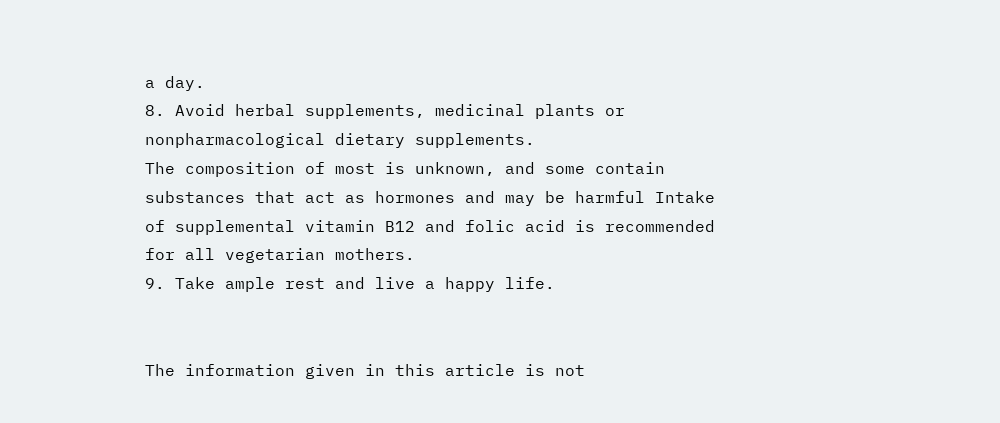a day.
8. Avoid herbal supplements, medicinal plants or nonpharmacological dietary supplements.
The composition of most is unknown, and some contain substances that act as hormones and may be harmful Intake of supplemental vitamin B12 and folic acid is recommended for all vegetarian mothers.
9. Take ample rest and live a happy life.


The information given in this article is not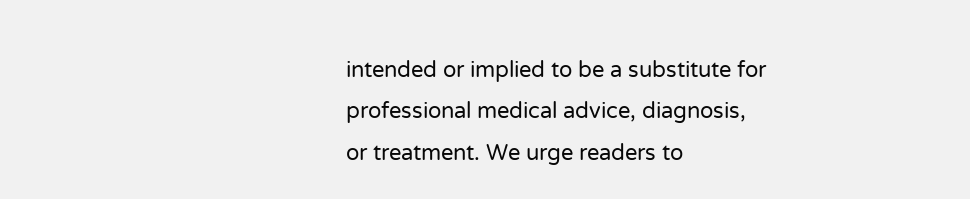intended or implied to be a substitute for professional medical advice, diagnosis, or treatment. We urge readers to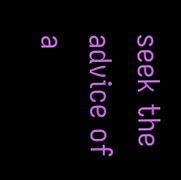seek the advice of a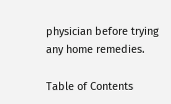physician before trying any home remedies.

Table of Contents